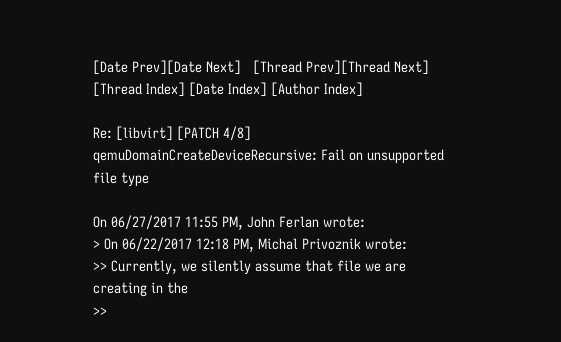[Date Prev][Date Next]   [Thread Prev][Thread Next]   [Thread Index] [Date Index] [Author Index]

Re: [libvirt] [PATCH 4/8] qemuDomainCreateDeviceRecursive: Fail on unsupported file type

On 06/27/2017 11:55 PM, John Ferlan wrote:
> On 06/22/2017 12:18 PM, Michal Privoznik wrote:
>> Currently, we silently assume that file we are creating in the
>>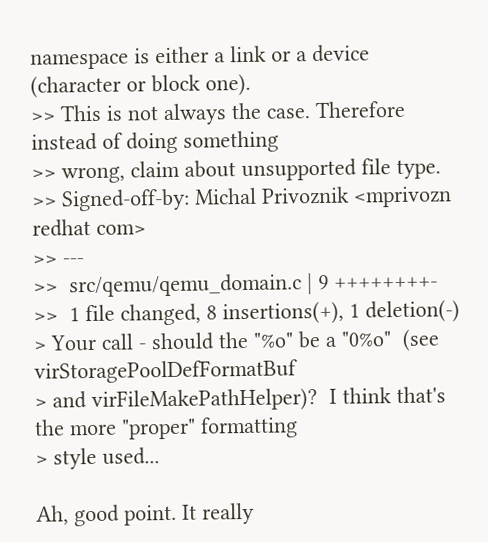namespace is either a link or a device (character or block one).
>> This is not always the case. Therefore instead of doing something
>> wrong, claim about unsupported file type.
>> Signed-off-by: Michal Privoznik <mprivozn redhat com>
>> ---
>>  src/qemu/qemu_domain.c | 9 ++++++++-
>>  1 file changed, 8 insertions(+), 1 deletion(-)
> Your call - should the "%o" be a "0%o"  (see virStoragePoolDefFormatBuf
> and virFileMakePathHelper)?  I think that's the more "proper" formatting
> style used...

Ah, good point. It really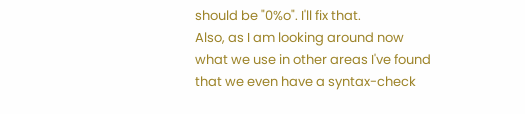should be "0%o". I'll fix that.
Also, as I am looking around now what we use in other areas I've found
that we even have a syntax-check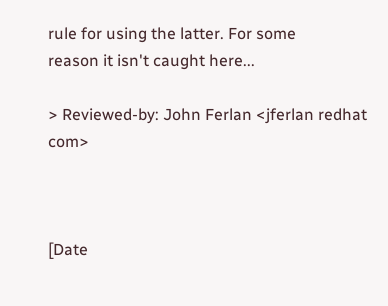rule for using the latter. For some
reason it isn't caught here...

> Reviewed-by: John Ferlan <jferlan redhat com>



[Date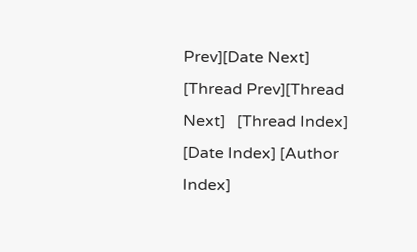Prev][Date Next]   [Thread Prev][Thread Next]   [Thread Index] [Date Index] [Author Index]